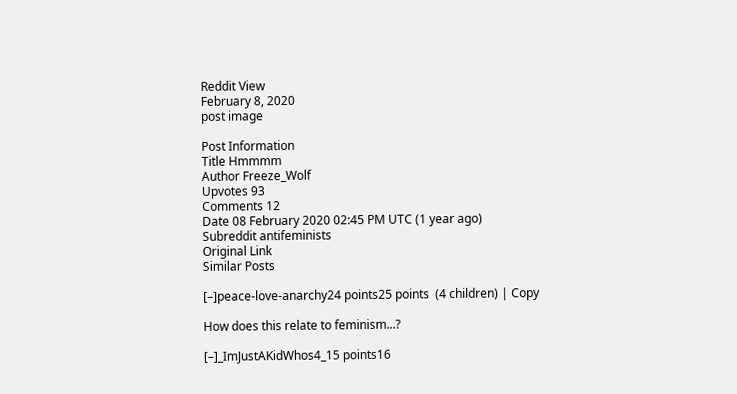Reddit View
February 8, 2020
post image

Post Information
Title Hmmmm
Author Freeze_Wolf
Upvotes 93
Comments 12
Date 08 February 2020 02:45 PM UTC (1 year ago)
Subreddit antifeminists
Original Link
Similar Posts

[–]peace-love-anarchy24 points25 points  (4 children) | Copy

How does this relate to feminism...?

[–]_ImJustAKidWhos4_15 points16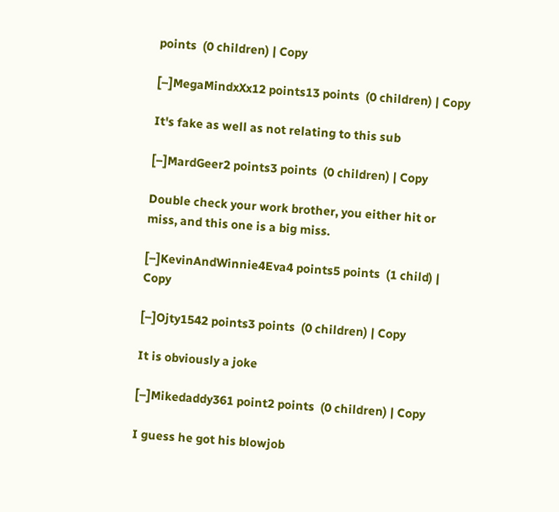points  (0 children) | Copy

[–]MegaMindxXx12 points13 points  (0 children) | Copy

It's fake as well as not relating to this sub

[–]MardGeer2 points3 points  (0 children) | Copy

Double check your work brother, you either hit or miss, and this one is a big miss.

[–]KevinAndWinnie4Eva4 points5 points  (1 child) | Copy

[–]Ojty1542 points3 points  (0 children) | Copy

It is obviously a joke

[–]Mikedaddy361 point2 points  (0 children) | Copy

I guess he got his blowjob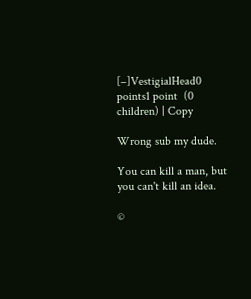[–]VestigialHead0 points1 point  (0 children) | Copy

Wrong sub my dude.

You can kill a man, but you can't kill an idea.

©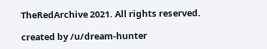TheRedArchive 2021. All rights reserved.

created by /u/dream-hunter